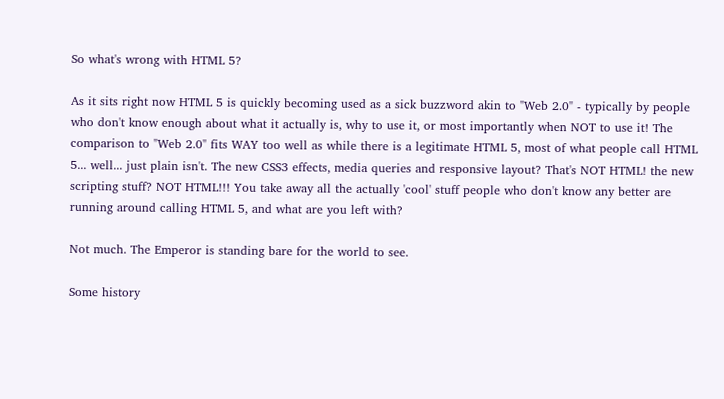So what's wrong with HTML 5?

As it sits right now HTML 5 is quickly becoming used as a sick buzzword akin to "Web 2.0" - typically by people who don't know enough about what it actually is, why to use it, or most importantly when NOT to use it! The comparison to "Web 2.0" fits WAY too well as while there is a legitimate HTML 5, most of what people call HTML 5... well... just plain isn't. The new CSS3 effects, media queries and responsive layout? That's NOT HTML! the new scripting stuff? NOT HTML!!! You take away all the actually 'cool' stuff people who don't know any better are running around calling HTML 5, and what are you left with?

Not much. The Emperor is standing bare for the world to see.

Some history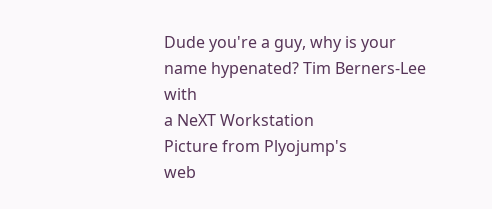Dude you're a guy, why is your name hypenated? Tim Berners-Lee with
a NeXT Workstation
Picture from Plyojump's
web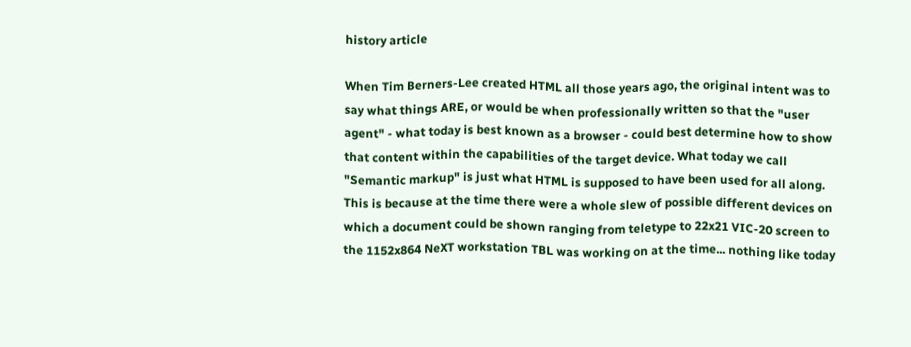history article

When Tim Berners-Lee created HTML all those years ago, the original intent was to say what things ARE, or would be when professionally written so that the "user agent" - what today is best known as a browser - could best determine how to show that content within the capabilities of the target device. What today we call "Semantic markup" is just what HTML is supposed to have been used for all along. This is because at the time there were a whole slew of possible different devices on which a document could be shown ranging from teletype to 22x21 VIC-20 screen to the 1152x864 NeXT workstation TBL was working on at the time... nothing like today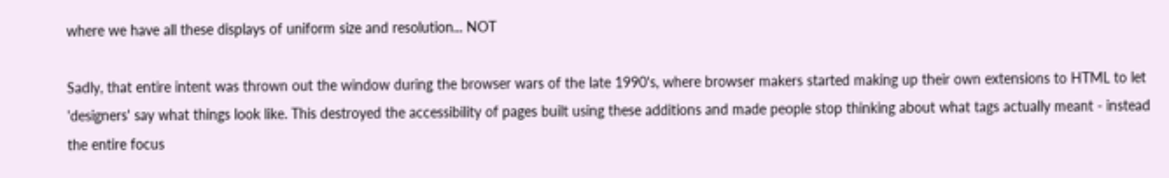where we have all these displays of uniform size and resolution... NOT

Sadly, that entire intent was thrown out the window during the browser wars of the late 1990's, where browser makers started making up their own extensions to HTML to let 'designers' say what things look like. This destroyed the accessibility of pages built using these additions and made people stop thinking about what tags actually meant - instead the entire focus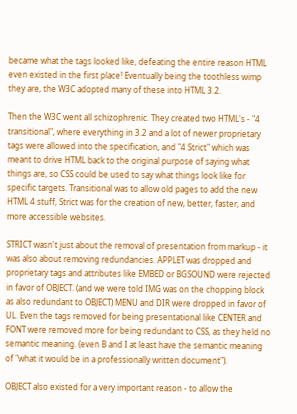became what the tags looked like, defeating the entire reason HTML even existed in the first place! Eventually being the toothless wimp they are, the W3C adopted many of these into HTML 3.2.

Then the W3C went all schizophrenic. They created two HTML's - "4 transitional", where everything in 3.2 and a lot of newer proprietary tags were allowed into the specification, and "4 Strict" which was meant to drive HTML back to the original purpose of saying what things are, so CSS could be used to say what things look like for specific targets. Transitional was to allow old pages to add the new HTML 4 stuff, Strict was for the creation of new, better, faster, and more accessible websites.

STRICT wasn't just about the removal of presentation from markup - it was also about removing redundancies. APPLET was dropped and proprietary tags and attributes like EMBED or BGSOUND were rejected in favor of OBJECT. (and we were told IMG was on the chopping block as also redundant to OBJECT) MENU and DIR were dropped in favor of UL. Even the tags removed for being presentational like CENTER and FONT were removed more for being redundant to CSS, as they held no semantic meaning. (even B and I at least have the semantic meaning of "what it would be in a professionally written document").

OBJECT also existed for a very important reason - to allow the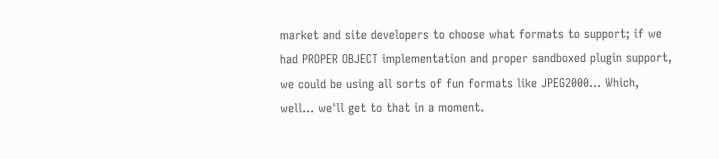market and site developers to choose what formats to support; if we had PROPER OBJECT implementation and proper sandboxed plugin support, we could be using all sorts of fun formats like JPEG2000... Which, well... we'll get to that in a moment.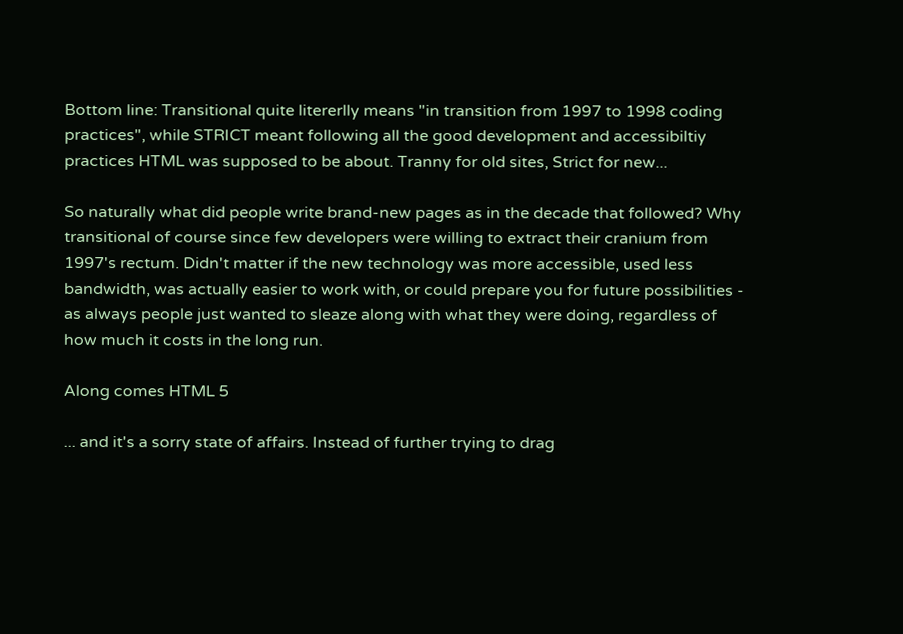Bottom line: Transitional quite litererlly means "in transition from 1997 to 1998 coding practices", while STRICT meant following all the good development and accessibiltiy practices HTML was supposed to be about. Tranny for old sites, Strict for new...

So naturally what did people write brand-new pages as in the decade that followed? Why transitional of course since few developers were willing to extract their cranium from 1997's rectum. Didn't matter if the new technology was more accessible, used less bandwidth, was actually easier to work with, or could prepare you for future possibilities - as always people just wanted to sleaze along with what they were doing, regardless of how much it costs in the long run.

Along comes HTML 5

... and it's a sorry state of affairs. Instead of further trying to drag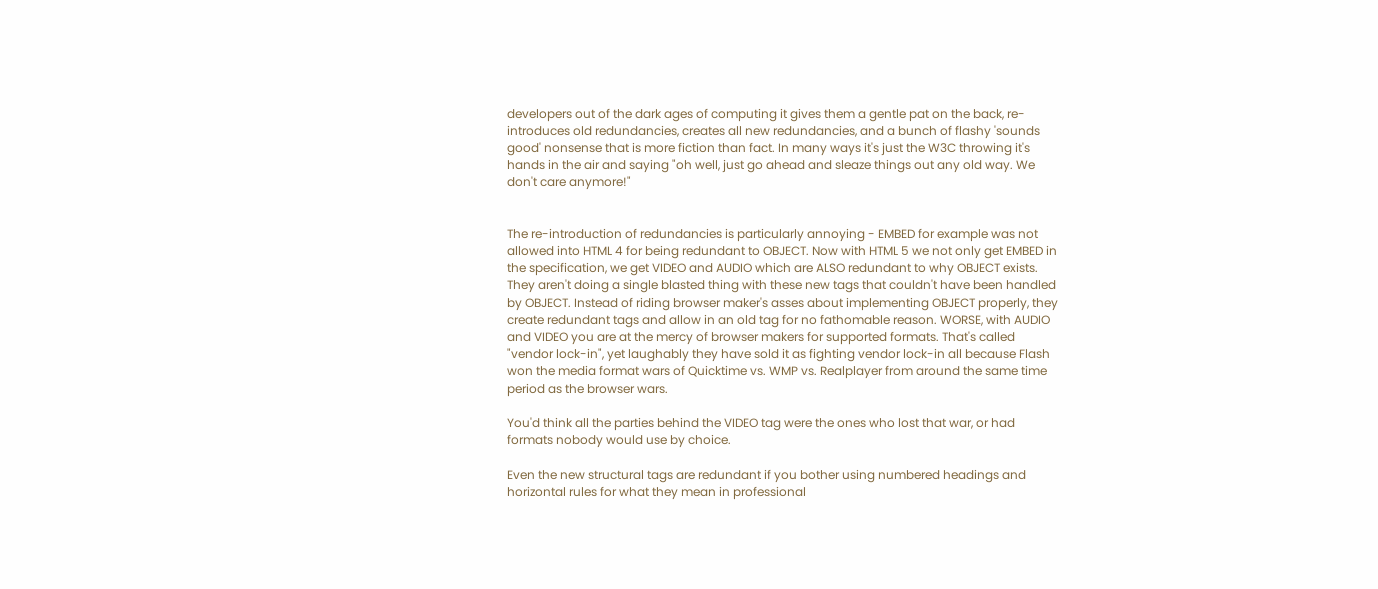developers out of the dark ages of computing it gives them a gentle pat on the back, re-introduces old redundancies, creates all new redundancies, and a bunch of flashy 'sounds good' nonsense that is more fiction than fact. In many ways it's just the W3C throwing it's hands in the air and saying "oh well, just go ahead and sleaze things out any old way. We don't care anymore!"


The re-introduction of redundancies is particularly annoying - EMBED for example was not allowed into HTML 4 for being redundant to OBJECT. Now with HTML 5 we not only get EMBED in the specification, we get VIDEO and AUDIO which are ALSO redundant to why OBJECT exists. They aren't doing a single blasted thing with these new tags that couldn't have been handled by OBJECT. Instead of riding browser maker's asses about implementing OBJECT properly, they create redundant tags and allow in an old tag for no fathomable reason. WORSE, with AUDIO and VIDEO you are at the mercy of browser makers for supported formats. That's called "vendor lock-in", yet laughably they have sold it as fighting vendor lock-in all because Flash won the media format wars of Quicktime vs. WMP vs. Realplayer from around the same time period as the browser wars.

You'd think all the parties behind the VIDEO tag were the ones who lost that war, or had formats nobody would use by choice.

Even the new structural tags are redundant if you bother using numbered headings and horizontal rules for what they mean in professional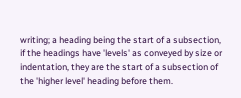writing; a heading being the start of a subsection, if the headings have 'levels' as conveyed by size or indentation, they are the start of a subsection of the 'higher level' heading before them.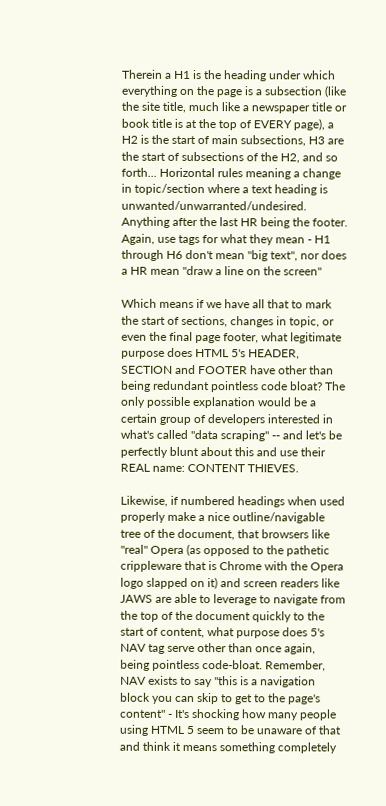Therein a H1 is the heading under which everything on the page is a subsection (like the site title, much like a newspaper title or book title is at the top of EVERY page), a H2 is the start of main subsections, H3 are the start of subsections of the H2, and so forth... Horizontal rules meaning a change in topic/section where a text heading is unwanted/unwarranted/undesired. Anything after the last HR being the footer. Again, use tags for what they mean - H1 through H6 don't mean "big text", nor does a HR mean "draw a line on the screen"

Which means if we have all that to mark the start of sections, changes in topic, or even the final page footer, what legitimate purpose does HTML 5's HEADER, SECTION and FOOTER have other than being redundant pointless code bloat? The only possible explanation would be a certain group of developers interested in what's called "data scraping" -- and let's be perfectly blunt about this and use their REAL name: CONTENT THIEVES.

Likewise, if numbered headings when used properly make a nice outline/navigable tree of the document, that browsers like "real" Opera (as opposed to the pathetic crippleware that is Chrome with the Opera logo slapped on it) and screen readers like JAWS are able to leverage to navigate from the top of the document quickly to the start of content, what purpose does 5's NAV tag serve other than once again, being pointless code-bloat. Remember, NAV exists to say "this is a navigation block you can skip to get to the page's content" - It's shocking how many people using HTML 5 seem to be unaware of that and think it means something completely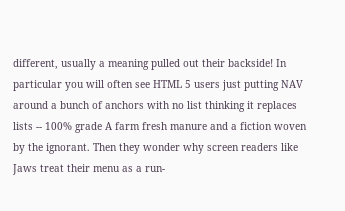different, usually a meaning pulled out their backside! In particular you will often see HTML 5 users just putting NAV around a bunch of anchors with no list thinking it replaces lists -- 100% grade A farm fresh manure and a fiction woven by the ignorant. Then they wonder why screen readers like Jaws treat their menu as a run-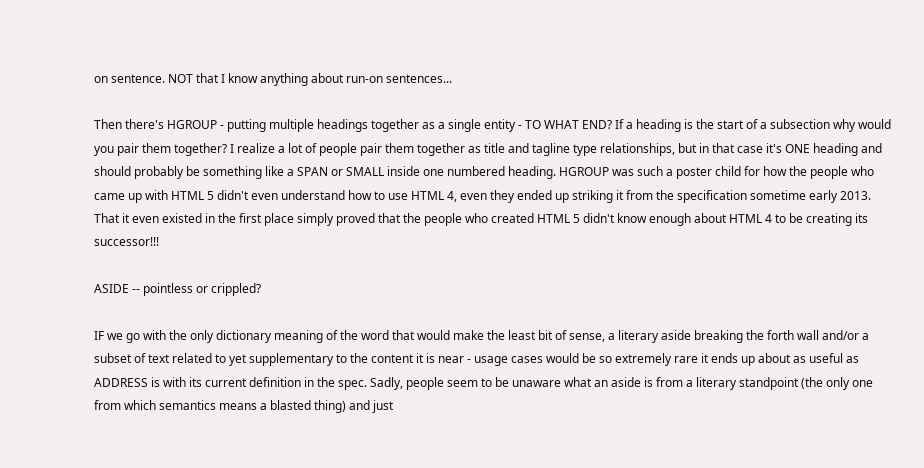on sentence. NOT that I know anything about run-on sentences...

Then there's HGROUP - putting multiple headings together as a single entity - TO WHAT END? If a heading is the start of a subsection why would you pair them together? I realize a lot of people pair them together as title and tagline type relationships, but in that case it's ONE heading and should probably be something like a SPAN or SMALL inside one numbered heading. HGROUP was such a poster child for how the people who came up with HTML 5 didn't even understand how to use HTML 4, even they ended up striking it from the specification sometime early 2013. That it even existed in the first place simply proved that the people who created HTML 5 didn't know enough about HTML 4 to be creating its successor!!!

ASIDE -- pointless or crippled?

IF we go with the only dictionary meaning of the word that would make the least bit of sense, a literary aside breaking the forth wall and/or a subset of text related to yet supplementary to the content it is near - usage cases would be so extremely rare it ends up about as useful as ADDRESS is with its current definition in the spec. Sadly, people seem to be unaware what an aside is from a literary standpoint (the only one from which semantics means a blasted thing) and just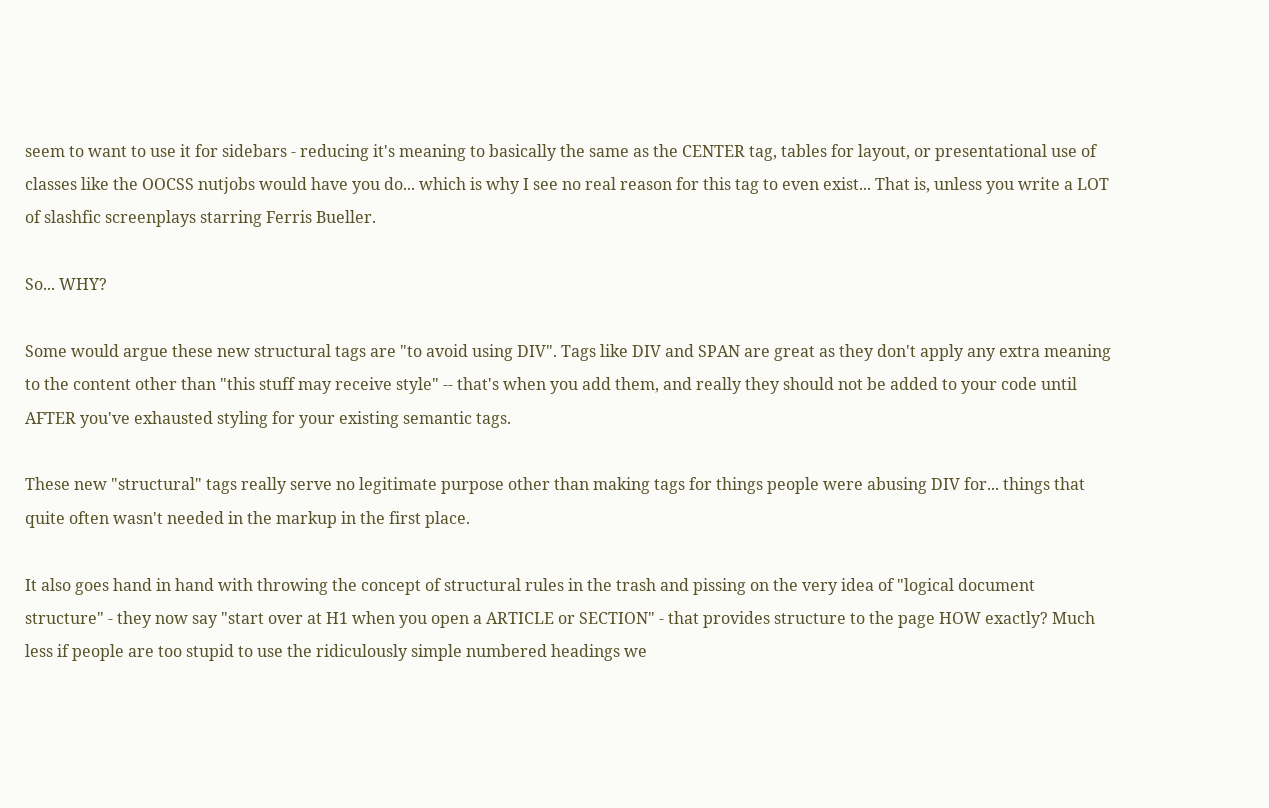seem to want to use it for sidebars - reducing it's meaning to basically the same as the CENTER tag, tables for layout, or presentational use of classes like the OOCSS nutjobs would have you do... which is why I see no real reason for this tag to even exist... That is, unless you write a LOT of slashfic screenplays starring Ferris Bueller.

So... WHY?

Some would argue these new structural tags are "to avoid using DIV". Tags like DIV and SPAN are great as they don't apply any extra meaning to the content other than "this stuff may receive style" -- that's when you add them, and really they should not be added to your code until AFTER you've exhausted styling for your existing semantic tags.

These new "structural" tags really serve no legitimate purpose other than making tags for things people were abusing DIV for... things that quite often wasn't needed in the markup in the first place.

It also goes hand in hand with throwing the concept of structural rules in the trash and pissing on the very idea of "logical document structure" - they now say "start over at H1 when you open a ARTICLE or SECTION" - that provides structure to the page HOW exactly? Much less if people are too stupid to use the ridiculously simple numbered headings we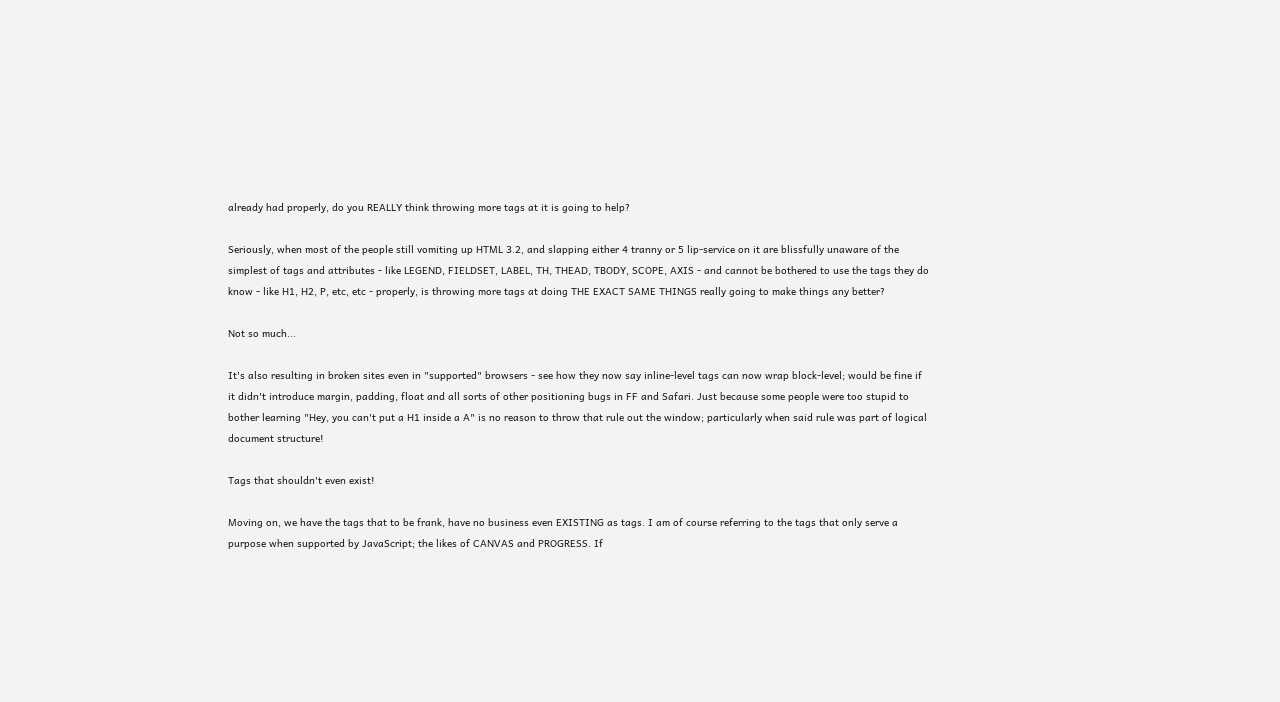already had properly, do you REALLY think throwing more tags at it is going to help?

Seriously, when most of the people still vomiting up HTML 3.2, and slapping either 4 tranny or 5 lip-service on it are blissfully unaware of the simplest of tags and attributes - like LEGEND, FIELDSET, LABEL, TH, THEAD, TBODY, SCOPE, AXIS - and cannot be bothered to use the tags they do know - like H1, H2, P, etc, etc - properly, is throwing more tags at doing THE EXACT SAME THINGS really going to make things any better?

Not so much...

It's also resulting in broken sites even in "supported" browsers - see how they now say inline-level tags can now wrap block-level; would be fine if it didn't introduce margin, padding, float and all sorts of other positioning bugs in FF and Safari. Just because some people were too stupid to bother learning "Hey, you can't put a H1 inside a A" is no reason to throw that rule out the window; particularly when said rule was part of logical document structure!

Tags that shouldn't even exist!

Moving on, we have the tags that to be frank, have no business even EXISTING as tags. I am of course referring to the tags that only serve a purpose when supported by JavaScript; the likes of CANVAS and PROGRESS. If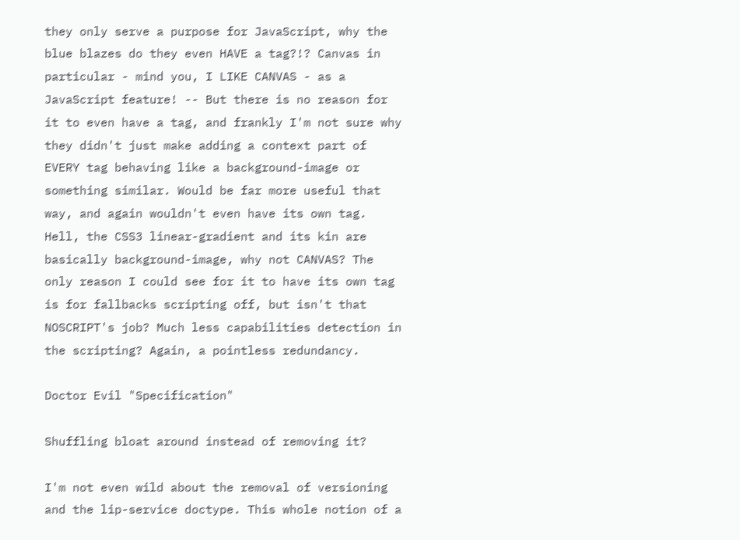they only serve a purpose for JavaScript, why the blue blazes do they even HAVE a tag?!? Canvas in particular - mind you, I LIKE CANVAS - as a JavaScript feature! -- But there is no reason for it to even have a tag, and frankly I'm not sure why they didn't just make adding a context part of EVERY tag behaving like a background-image or something similar. Would be far more useful that way, and again wouldn't even have its own tag. Hell, the CSS3 linear-gradient and its kin are basically background-image, why not CANVAS? The only reason I could see for it to have its own tag is for fallbacks scripting off, but isn't that NOSCRIPT's job? Much less capabilities detection in the scripting? Again, a pointless redundancy.

Doctor Evil "Specification"

Shuffling bloat around instead of removing it?

I'm not even wild about the removal of versioning and the lip-service doctype. This whole notion of a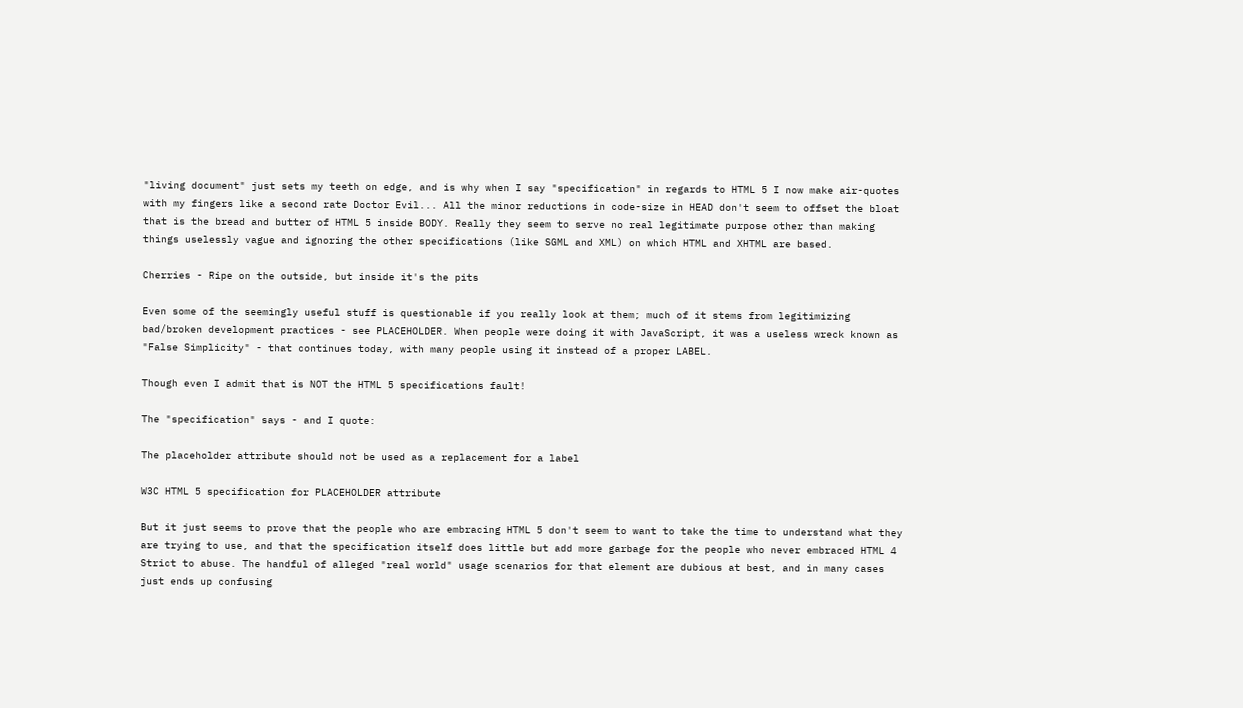"living document" just sets my teeth on edge, and is why when I say "specification" in regards to HTML 5 I now make air-quotes with my fingers like a second rate Doctor Evil... All the minor reductions in code-size in HEAD don't seem to offset the bloat that is the bread and butter of HTML 5 inside BODY. Really they seem to serve no real legitimate purpose other than making things uselessly vague and ignoring the other specifications (like SGML and XML) on which HTML and XHTML are based.

Cherries - Ripe on the outside, but inside it's the pits

Even some of the seemingly useful stuff is questionable if you really look at them; much of it stems from legitimizing bad/broken development practices - see PLACEHOLDER. When people were doing it with JavaScript, it was a useless wreck known as "False Simplicity" - that continues today, with many people using it instead of a proper LABEL.

Though even I admit that is NOT the HTML 5 specifications fault!

The "specification" says - and I quote:

The placeholder attribute should not be used as a replacement for a label

W3C HTML 5 specification for PLACEHOLDER attribute

But it just seems to prove that the people who are embracing HTML 5 don't seem to want to take the time to understand what they are trying to use, and that the specification itself does little but add more garbage for the people who never embraced HTML 4 Strict to abuse. The handful of alleged "real world" usage scenarios for that element are dubious at best, and in many cases just ends up confusing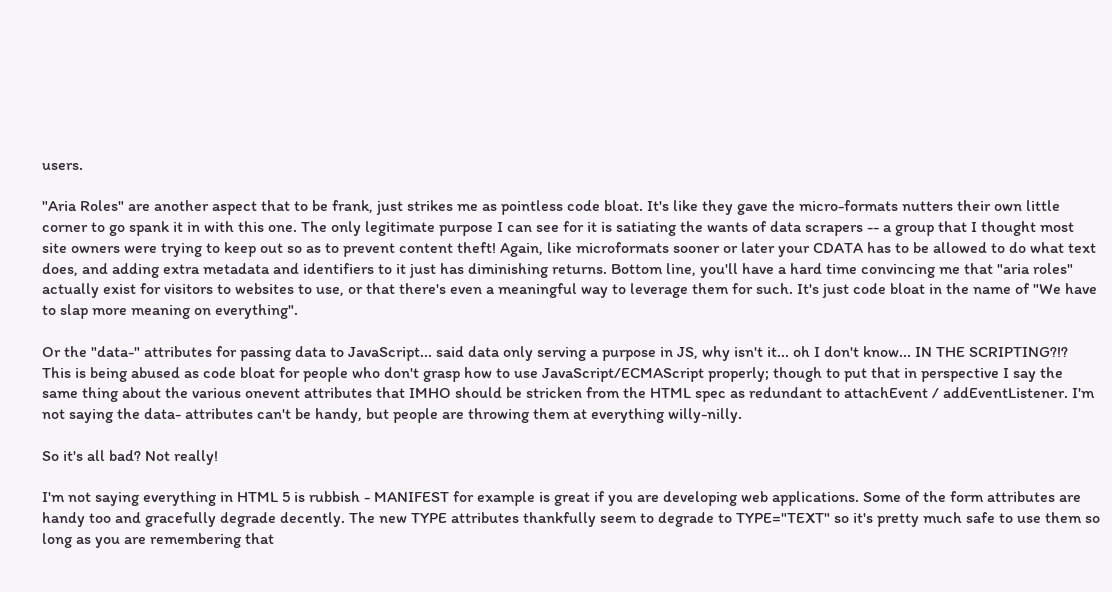users.

"Aria Roles" are another aspect that to be frank, just strikes me as pointless code bloat. It's like they gave the micro-formats nutters their own little corner to go spank it in with this one. The only legitimate purpose I can see for it is satiating the wants of data scrapers -- a group that I thought most site owners were trying to keep out so as to prevent content theft! Again, like microformats sooner or later your CDATA has to be allowed to do what text does, and adding extra metadata and identifiers to it just has diminishing returns. Bottom line, you'll have a hard time convincing me that "aria roles" actually exist for visitors to websites to use, or that there's even a meaningful way to leverage them for such. It's just code bloat in the name of "We have to slap more meaning on everything".

Or the "data-" attributes for passing data to JavaScript... said data only serving a purpose in JS, why isn't it... oh I don't know... IN THE SCRIPTING?!? This is being abused as code bloat for people who don't grasp how to use JavaScript/ECMAScript properly; though to put that in perspective I say the same thing about the various onevent attributes that IMHO should be stricken from the HTML spec as redundant to attachEvent / addEventListener. I'm not saying the data- attributes can't be handy, but people are throwing them at everything willy-nilly.

So it's all bad? Not really!

I'm not saying everything in HTML 5 is rubbish - MANIFEST for example is great if you are developing web applications. Some of the form attributes are handy too and gracefully degrade decently. The new TYPE attributes thankfully seem to degrade to TYPE="TEXT" so it's pretty much safe to use them so long as you are remembering that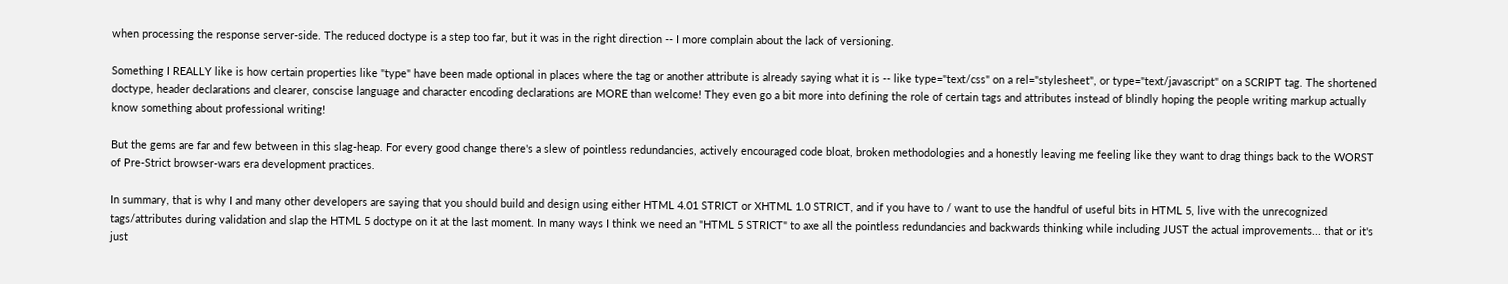when processing the response server-side. The reduced doctype is a step too far, but it was in the right direction -- I more complain about the lack of versioning.

Something I REALLY like is how certain properties like "type" have been made optional in places where the tag or another attribute is already saying what it is -- like type="text/css" on a rel="stylesheet", or type="text/javascript" on a SCRIPT tag. The shortened doctype, header declarations and clearer, conscise language and character encoding declarations are MORE than welcome! They even go a bit more into defining the role of certain tags and attributes instead of blindly hoping the people writing markup actually know something about professional writing!

But the gems are far and few between in this slag-heap. For every good change there's a slew of pointless redundancies, actively encouraged code bloat, broken methodologies and a honestly leaving me feeling like they want to drag things back to the WORST of Pre-Strict browser-wars era development practices.

In summary, that is why I and many other developers are saying that you should build and design using either HTML 4.01 STRICT or XHTML 1.0 STRICT, and if you have to / want to use the handful of useful bits in HTML 5, live with the unrecognized tags/attributes during validation and slap the HTML 5 doctype on it at the last moment. In many ways I think we need an "HTML 5 STRICT" to axe all the pointless redundancies and backwards thinking while including JUST the actual improvements... that or it's just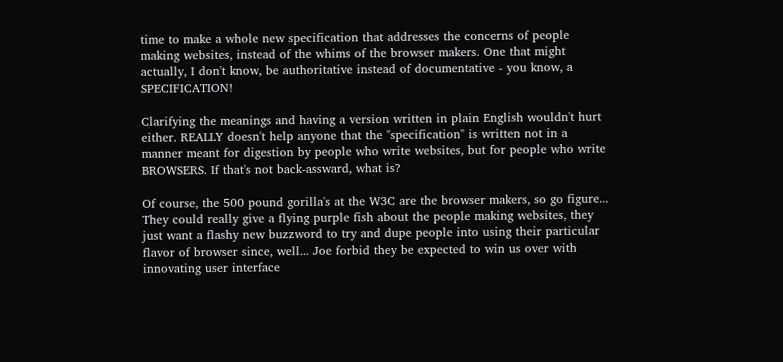time to make a whole new specification that addresses the concerns of people making websites, instead of the whims of the browser makers. One that might actually, I don't know, be authoritative instead of documentative - you know, a SPECIFICATION!

Clarifying the meanings and having a version written in plain English wouldn't hurt either. REALLY doesn't help anyone that the "specification" is written not in a manner meant for digestion by people who write websites, but for people who write BROWSERS. If that's not back-assward, what is?

Of course, the 500 pound gorilla's at the W3C are the browser makers, so go figure... They could really give a flying purple fish about the people making websites, they just want a flashy new buzzword to try and dupe people into using their particular flavor of browser since, well... Joe forbid they be expected to win us over with innovating user interface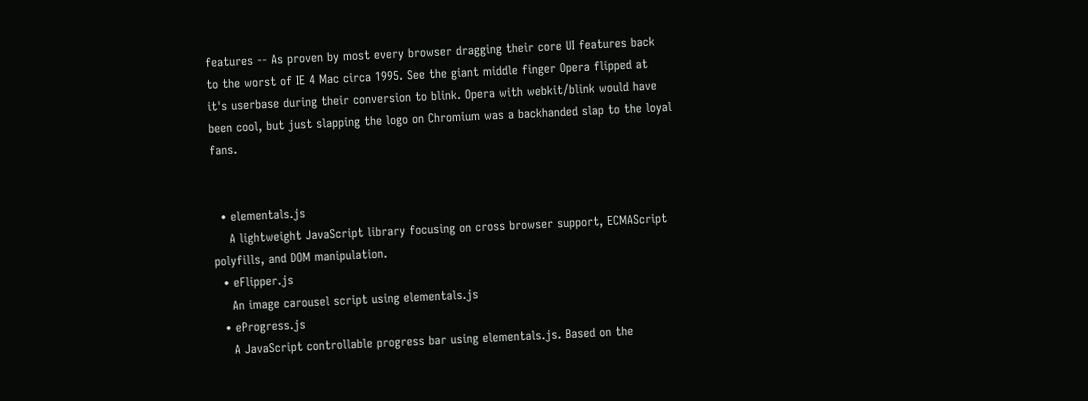features -- As proven by most every browser dragging their core UI features back to the worst of IE 4 Mac circa 1995. See the giant middle finger Opera flipped at it's userbase during their conversion to blink. Opera with webkit/blink would have been cool, but just slapping the logo on Chromium was a backhanded slap to the loyal fans.


  • elementals.js
    A lightweight JavaScript library focusing on cross browser support, ECMAScript polyfills, and DOM manipulation.
  • eFlipper.js
    An image carousel script using elementals.js
  • eProgress.js
    A JavaScript controllable progress bar using elementals.js. Based on the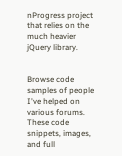nProgress project that relies on the much heavier jQuery library.


Browse code samples of people I've helped on various forums. These code snippets, images, and full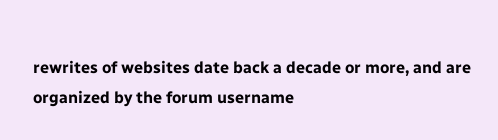rewrites of websites date back a decade or more, and are organized by the forum username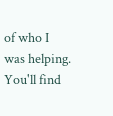of who I was helping. You'll find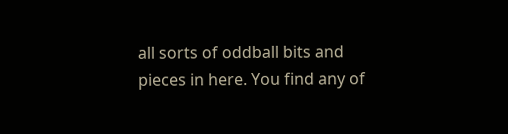all sorts of oddball bits and pieces in here. You find any of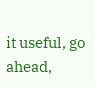it useful, go ahead,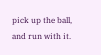pick up the ball, and run with it.